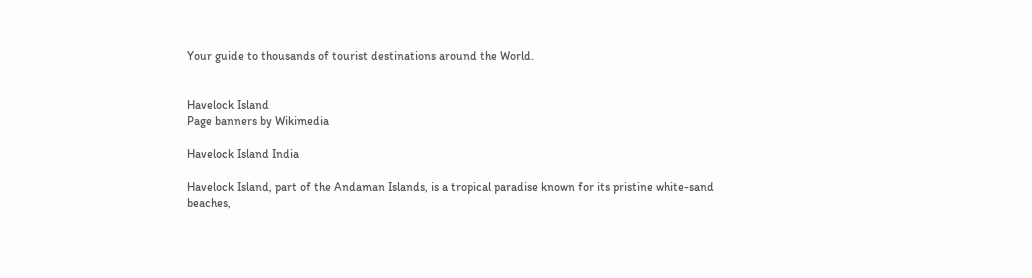Your guide to thousands of tourist destinations around the World.


Havelock Island
Page banners by Wikimedia

Havelock Island India

Havelock Island, part of the Andaman Islands, is a tropical paradise known for its pristine white-sand beaches,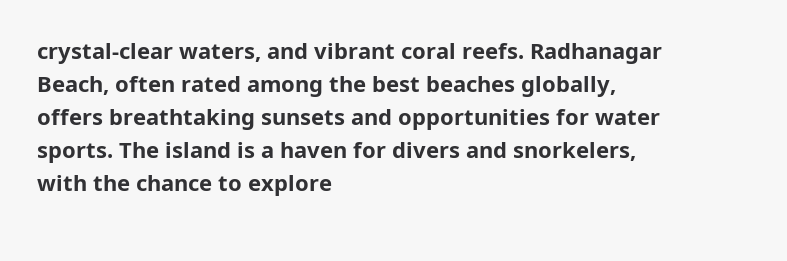crystal-clear waters, and vibrant coral reefs. Radhanagar Beach, often rated among the best beaches globally, offers breathtaking sunsets and opportunities for water sports. The island is a haven for divers and snorkelers, with the chance to explore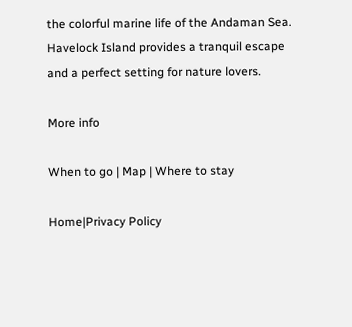the colorful marine life of the Andaman Sea. Havelock Island provides a tranquil escape and a perfect setting for nature lovers.

More info

When to go | Map | Where to stay

Home|Privacy Policy